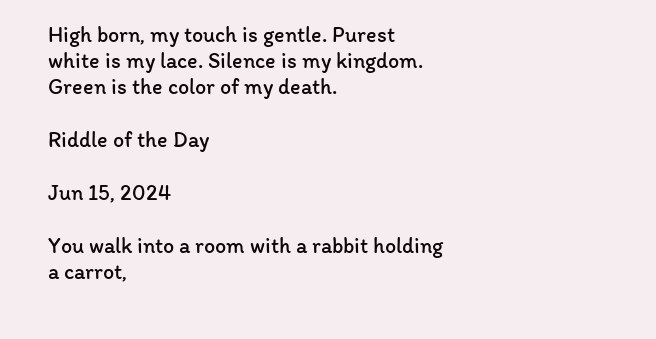High born, my touch is gentle. Purest white is my lace. Silence is my kingdom. Green is the color of my death.

Riddle of the Day

Jun 15, 2024

You walk into a room with a rabbit holding a carrot,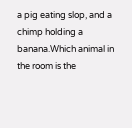a pig eating slop, and a chimp holding a banana.Which animal in the room is the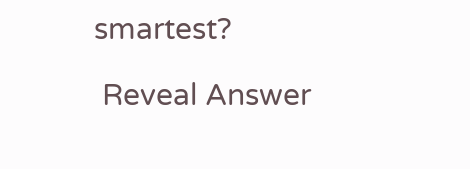smartest?

 Reveal Answer